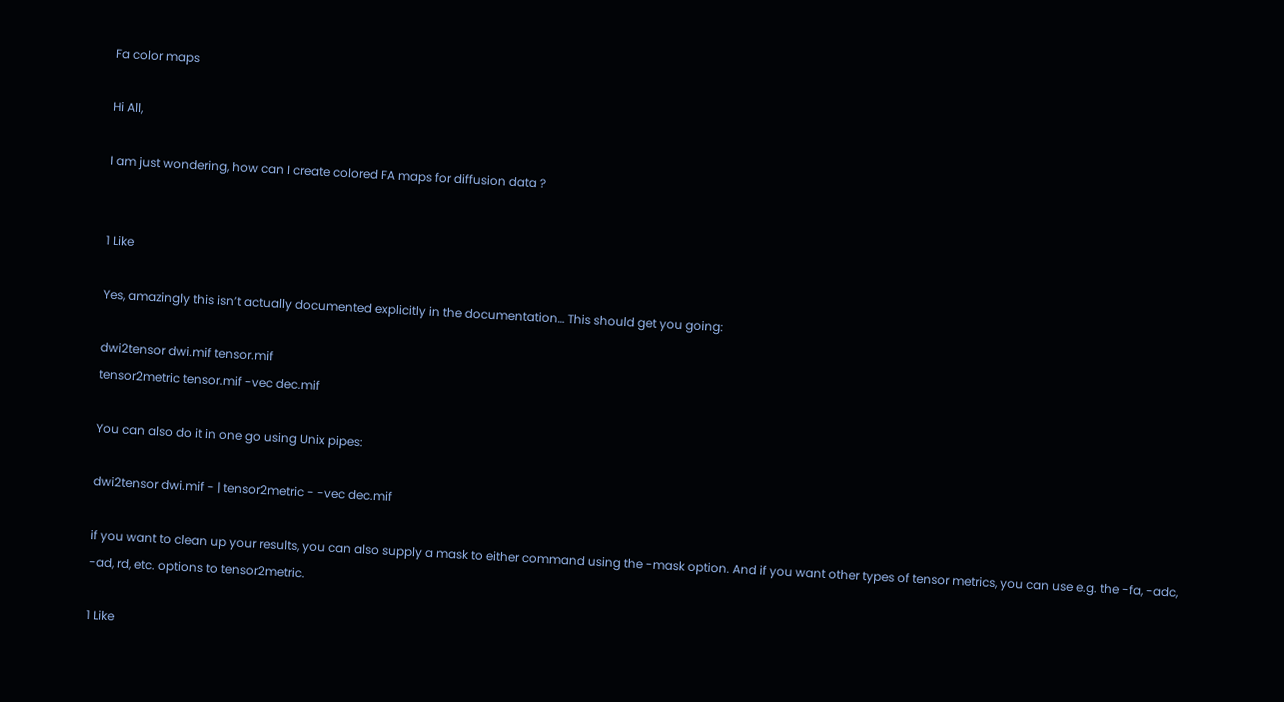Fa color maps

Hi All,

I am just wondering, how can I create colored FA maps for diffusion data ?


1 Like

Yes, amazingly this isn’t actually documented explicitly in the documentation… This should get you going:

dwi2tensor dwi.mif tensor.mif
tensor2metric tensor.mif -vec dec.mif

You can also do it in one go using Unix pipes:

dwi2tensor dwi.mif - | tensor2metric - -vec dec.mif

if you want to clean up your results, you can also supply a mask to either command using the -mask option. And if you want other types of tensor metrics, you can use e.g. the -fa, -adc, -ad, rd, etc. options to tensor2metric.

1 Like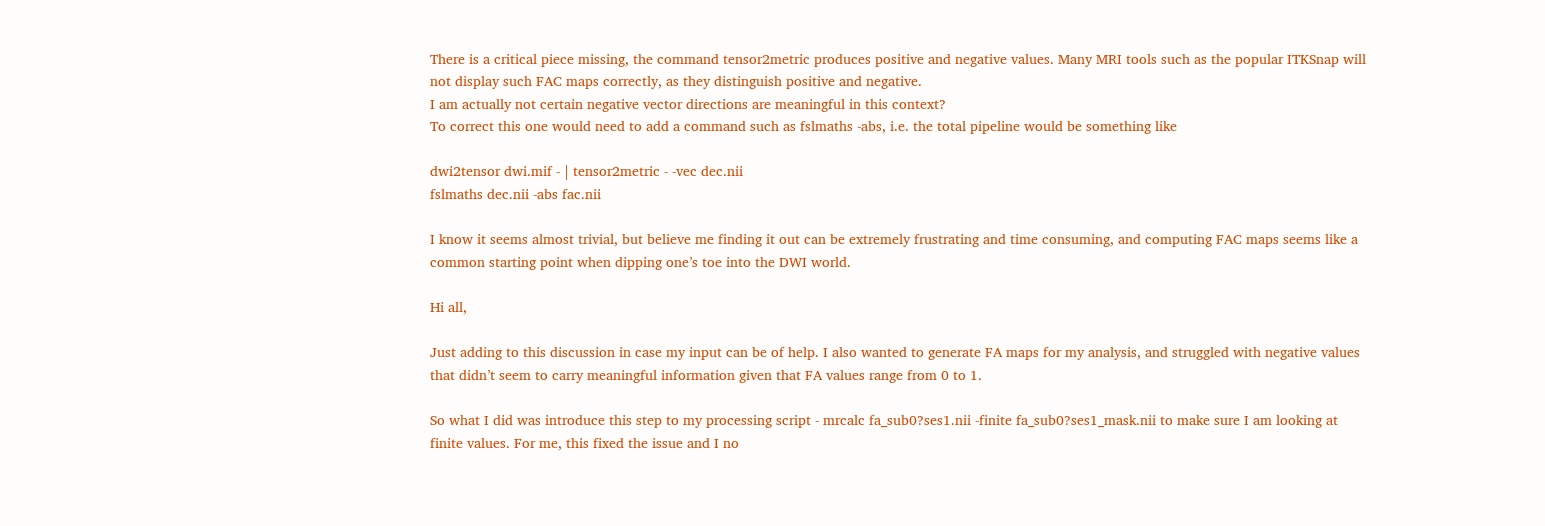There is a critical piece missing, the command tensor2metric produces positive and negative values. Many MRI tools such as the popular ITKSnap will not display such FAC maps correctly, as they distinguish positive and negative.
I am actually not certain negative vector directions are meaningful in this context?
To correct this one would need to add a command such as fslmaths -abs, i.e. the total pipeline would be something like

dwi2tensor dwi.mif - | tensor2metric - -vec dec.nii
fslmaths dec.nii -abs fac.nii

I know it seems almost trivial, but believe me finding it out can be extremely frustrating and time consuming, and computing FAC maps seems like a common starting point when dipping one’s toe into the DWI world.

Hi all,

Just adding to this discussion in case my input can be of help. I also wanted to generate FA maps for my analysis, and struggled with negative values that didn’t seem to carry meaningful information given that FA values range from 0 to 1.

So what I did was introduce this step to my processing script - mrcalc fa_sub0?ses1.nii -finite fa_sub0?ses1_mask.nii to make sure I am looking at finite values. For me, this fixed the issue and I no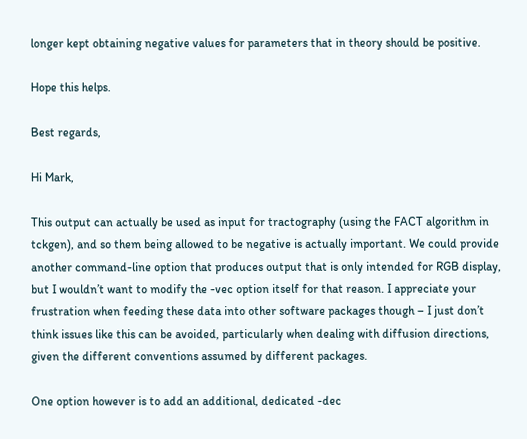longer kept obtaining negative values for parameters that in theory should be positive.

Hope this helps.

Best regards,

Hi Mark,

This output can actually be used as input for tractography (using the FACT algorithm in tckgen), and so them being allowed to be negative is actually important. We could provide another command-line option that produces output that is only intended for RGB display, but I wouldn’t want to modify the -vec option itself for that reason. I appreciate your frustration when feeding these data into other software packages though – I just don’t think issues like this can be avoided, particularly when dealing with diffusion directions, given the different conventions assumed by different packages.

One option however is to add an additional, dedicated -dec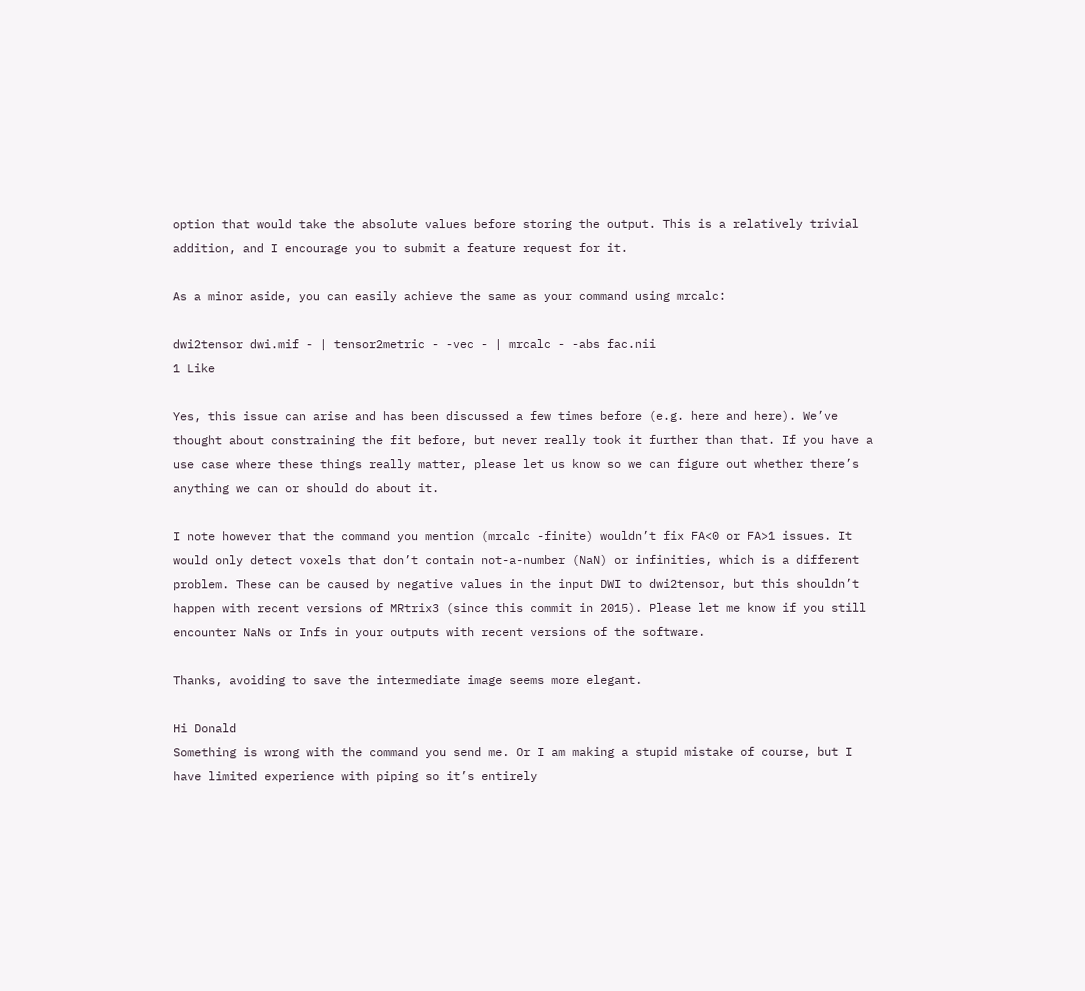option that would take the absolute values before storing the output. This is a relatively trivial addition, and I encourage you to submit a feature request for it.

As a minor aside, you can easily achieve the same as your command using mrcalc:

dwi2tensor dwi.mif - | tensor2metric - -vec - | mrcalc - -abs fac.nii
1 Like

Yes, this issue can arise and has been discussed a few times before (e.g. here and here). We’ve thought about constraining the fit before, but never really took it further than that. If you have a use case where these things really matter, please let us know so we can figure out whether there’s anything we can or should do about it.

I note however that the command you mention (mrcalc -finite) wouldn’t fix FA<0 or FA>1 issues. It would only detect voxels that don’t contain not-a-number (NaN) or infinities, which is a different problem. These can be caused by negative values in the input DWI to dwi2tensor, but this shouldn’t happen with recent versions of MRtrix3 (since this commit in 2015). Please let me know if you still encounter NaNs or Infs in your outputs with recent versions of the software.

Thanks, avoiding to save the intermediate image seems more elegant.

Hi Donald
Something is wrong with the command you send me. Or I am making a stupid mistake of course, but I have limited experience with piping so it’s entirely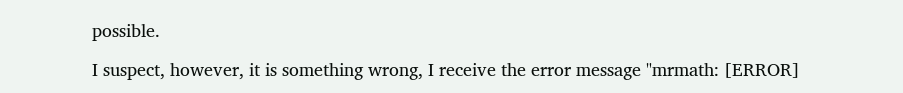possible.

I suspect, however, it is something wrong, I receive the error message "mrmath: [ERROR]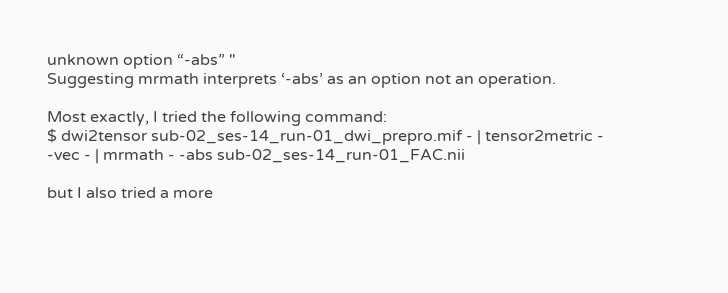unknown option “-abs” "
Suggesting mrmath interprets ‘-abs’ as an option not an operation.

Most exactly, I tried the following command:
$ dwi2tensor sub-02_ses-14_run-01_dwi_prepro.mif - | tensor2metric - -vec - | mrmath - -abs sub-02_ses-14_run-01_FAC.nii

but I also tried a more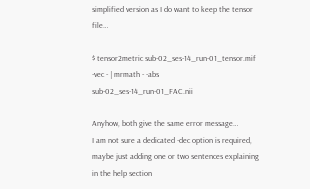simplified version as I do want to keep the tensor file…

$ tensor2metric sub-02_ses-14_run-01_tensor.mif -vec - | mrmath - -abs sub-02_ses-14_run-01_FAC.nii

Anyhow, both give the same error message…
I am not sure a dedicated -dec option is required, maybe just adding one or two sentences explaining in the help section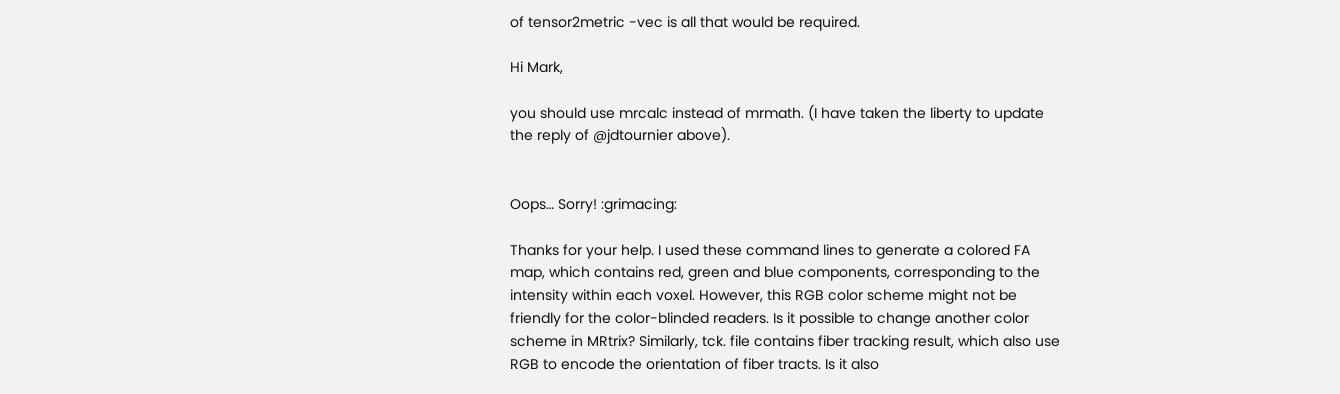of tensor2metric -vec is all that would be required.

Hi Mark,

you should use mrcalc instead of mrmath. (I have taken the liberty to update the reply of @jdtournier above).


Oops… Sorry! :grimacing:

Thanks for your help. I used these command lines to generate a colored FA map, which contains red, green and blue components, corresponding to the intensity within each voxel. However, this RGB color scheme might not be friendly for the color-blinded readers. Is it possible to change another color scheme in MRtrix? Similarly, tck. file contains fiber tracking result, which also use RGB to encode the orientation of fiber tracts. Is it also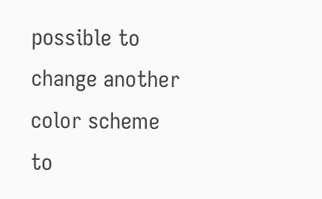possible to change another color scheme to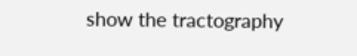show the tractography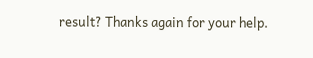result? Thanks again for your help.